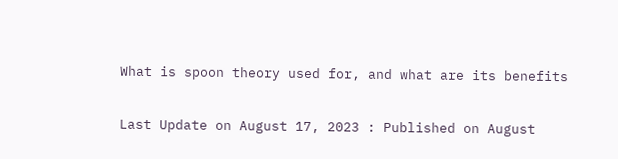What is spoon theory used for, and what are its benefits

Last Update on August 17, 2023 : Published on August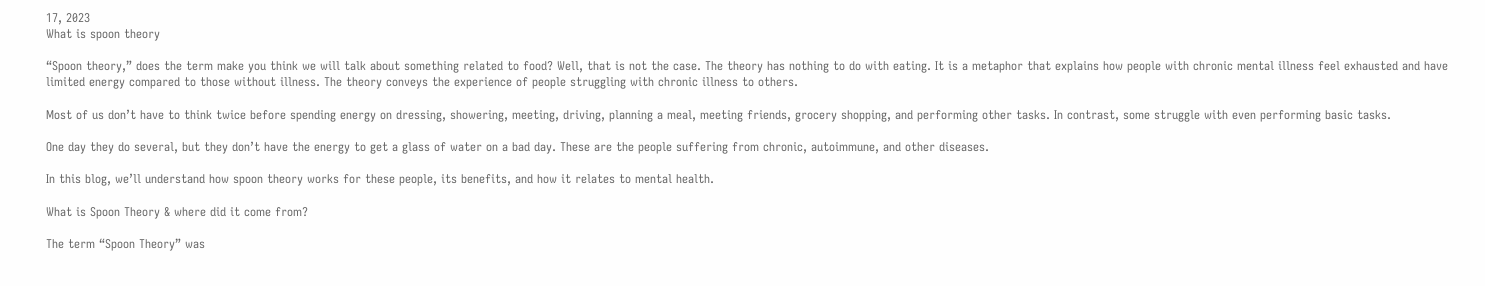17, 2023
What is spoon theory

“Spoon theory,” does the term make you think we will talk about something related to food? Well, that is not the case. The theory has nothing to do with eating. It is a metaphor that explains how people with chronic mental illness feel exhausted and have limited energy compared to those without illness. The theory conveys the experience of people struggling with chronic illness to others.

Most of us don’t have to think twice before spending energy on dressing, showering, meeting, driving, planning a meal, meeting friends, grocery shopping, and performing other tasks. In contrast, some struggle with even performing basic tasks.

One day they do several, but they don’t have the energy to get a glass of water on a bad day. These are the people suffering from chronic, autoimmune, and other diseases.

In this blog, we’ll understand how spoon theory works for these people, its benefits, and how it relates to mental health.

What is Spoon Theory & where did it come from?

The term “Spoon Theory” was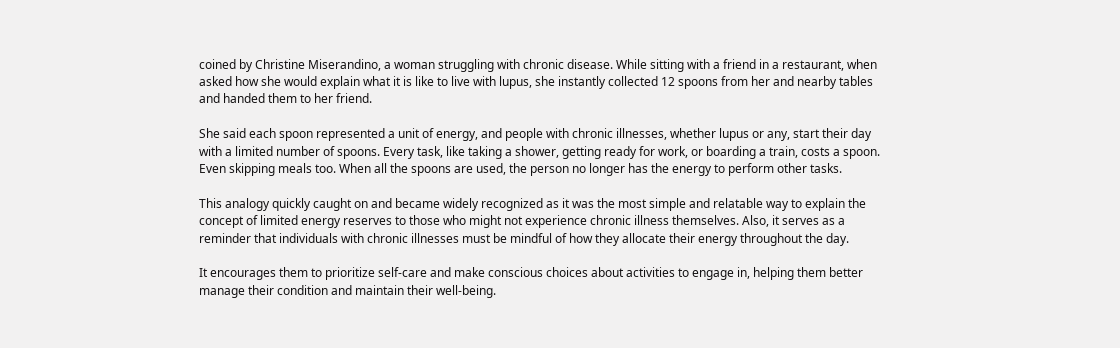coined by Christine Miserandino, a woman struggling with chronic disease. While sitting with a friend in a restaurant, when asked how she would explain what it is like to live with lupus, she instantly collected 12 spoons from her and nearby tables and handed them to her friend.

She said each spoon represented a unit of energy, and people with chronic illnesses, whether lupus or any, start their day with a limited number of spoons. Every task, like taking a shower, getting ready for work, or boarding a train, costs a spoon. Even skipping meals too. When all the spoons are used, the person no longer has the energy to perform other tasks.

This analogy quickly caught on and became widely recognized as it was the most simple and relatable way to explain the concept of limited energy reserves to those who might not experience chronic illness themselves. Also, it serves as a reminder that individuals with chronic illnesses must be mindful of how they allocate their energy throughout the day.

It encourages them to prioritize self-care and make conscious choices about activities to engage in, helping them better manage their condition and maintain their well-being.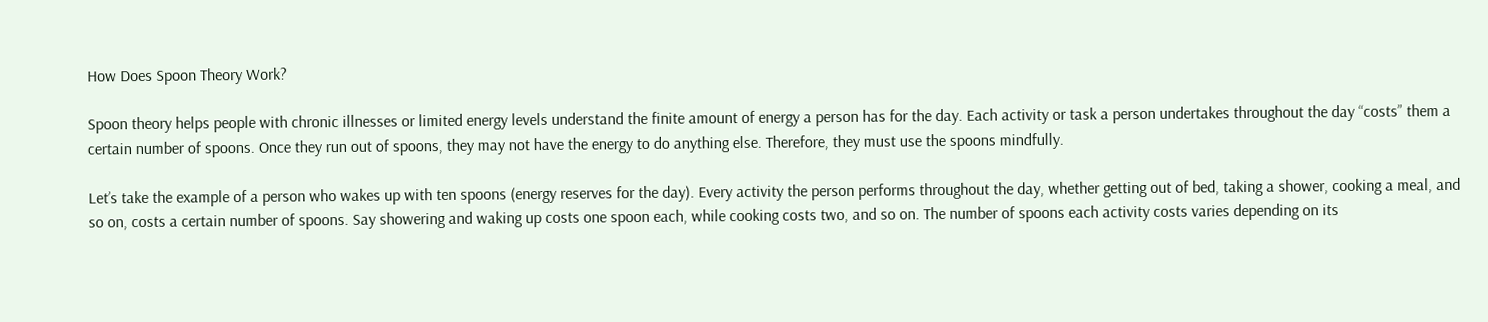How Does Spoon Theory Work?

Spoon theory helps people with chronic illnesses or limited energy levels understand the finite amount of energy a person has for the day. Each activity or task a person undertakes throughout the day “costs” them a certain number of spoons. Once they run out of spoons, they may not have the energy to do anything else. Therefore, they must use the spoons mindfully.

Let’s take the example of a person who wakes up with ten spoons (energy reserves for the day). Every activity the person performs throughout the day, whether getting out of bed, taking a shower, cooking a meal, and so on, costs a certain number of spoons. Say showering and waking up costs one spoon each, while cooking costs two, and so on. The number of spoons each activity costs varies depending on its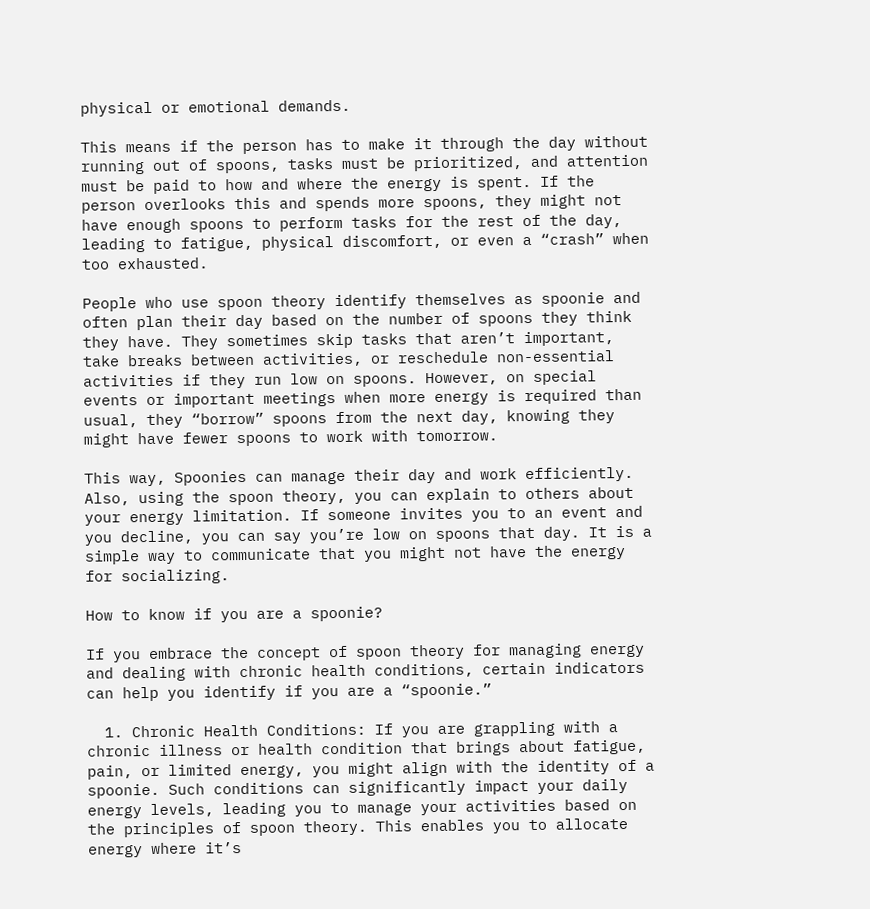physical or emotional demands.

This means if the person has to make it through the day without running out of spoons, tasks must be prioritized, and attention must be paid to how and where the energy is spent. If the person overlooks this and spends more spoons, they might not have enough spoons to perform tasks for the rest of the day, leading to fatigue, physical discomfort, or even a “crash” when too exhausted.

People who use spoon theory identify themselves as spoonie and often plan their day based on the number of spoons they think they have. They sometimes skip tasks that aren’t important, take breaks between activities, or reschedule non-essential activities if they run low on spoons. However, on special events or important meetings when more energy is required than usual, they “borrow” spoons from the next day, knowing they might have fewer spoons to work with tomorrow.

This way, Spoonies can manage their day and work efficiently. Also, using the spoon theory, you can explain to others about your energy limitation. If someone invites you to an event and you decline, you can say you’re low on spoons that day. It is a simple way to communicate that you might not have the energy for socializing.

How to know if you are a spoonie?

If you embrace the concept of spoon theory for managing energy and dealing with chronic health conditions, certain indicators can help you identify if you are a “spoonie.”

  1. Chronic Health Conditions: If you are grappling with a chronic illness or health condition that brings about fatigue, pain, or limited energy, you might align with the identity of a spoonie. Such conditions can significantly impact your daily energy levels, leading you to manage your activities based on the principles of spoon theory. This enables you to allocate energy where it’s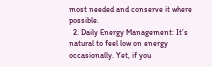most needed and conserve it where possible.
  2. Daily Energy Management: It’s natural to feel low on energy occasionally. Yet, if you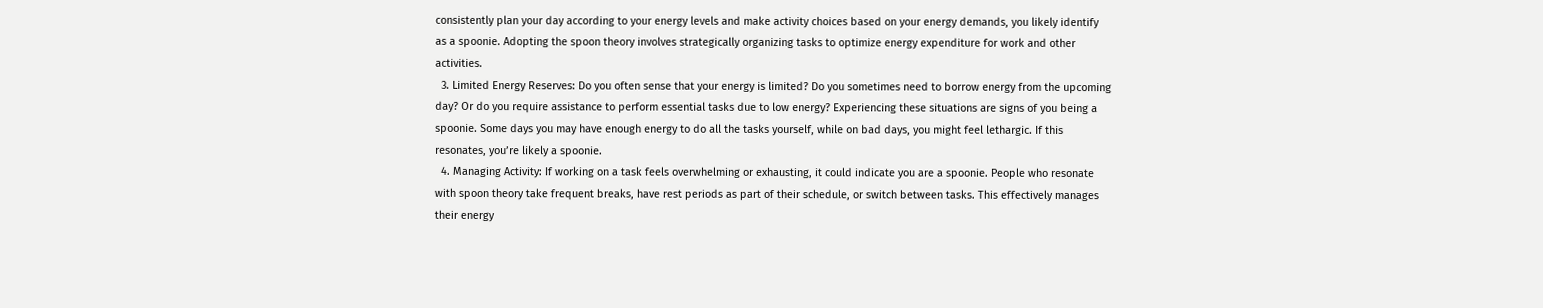consistently plan your day according to your energy levels and make activity choices based on your energy demands, you likely identify as a spoonie. Adopting the spoon theory involves strategically organizing tasks to optimize energy expenditure for work and other activities.
  3. Limited Energy Reserves: Do you often sense that your energy is limited? Do you sometimes need to borrow energy from the upcoming day? Or do you require assistance to perform essential tasks due to low energy? Experiencing these situations are signs of you being a spoonie. Some days you may have enough energy to do all the tasks yourself, while on bad days, you might feel lethargic. If this resonates, you’re likely a spoonie.
  4. Managing Activity: If working on a task feels overwhelming or exhausting, it could indicate you are a spoonie. People who resonate with spoon theory take frequent breaks, have rest periods as part of their schedule, or switch between tasks. This effectively manages their energy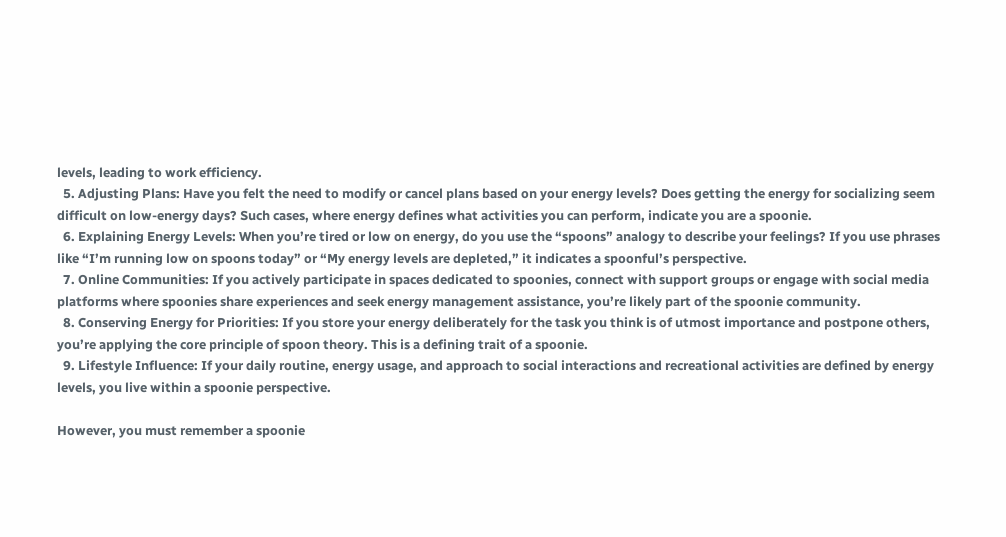levels, leading to work efficiency.
  5. Adjusting Plans: Have you felt the need to modify or cancel plans based on your energy levels? Does getting the energy for socializing seem difficult on low-energy days? Such cases, where energy defines what activities you can perform, indicate you are a spoonie.
  6. Explaining Energy Levels: When you’re tired or low on energy, do you use the “spoons” analogy to describe your feelings? If you use phrases like “I’m running low on spoons today” or “My energy levels are depleted,” it indicates a spoonful’s perspective.
  7. Online Communities: If you actively participate in spaces dedicated to spoonies, connect with support groups or engage with social media platforms where spoonies share experiences and seek energy management assistance, you’re likely part of the spoonie community.
  8. Conserving Energy for Priorities: If you store your energy deliberately for the task you think is of utmost importance and postpone others, you’re applying the core principle of spoon theory. This is a defining trait of a spoonie.
  9. Lifestyle Influence: If your daily routine, energy usage, and approach to social interactions and recreational activities are defined by energy levels, you live within a spoonie perspective.

However, you must remember a spoonie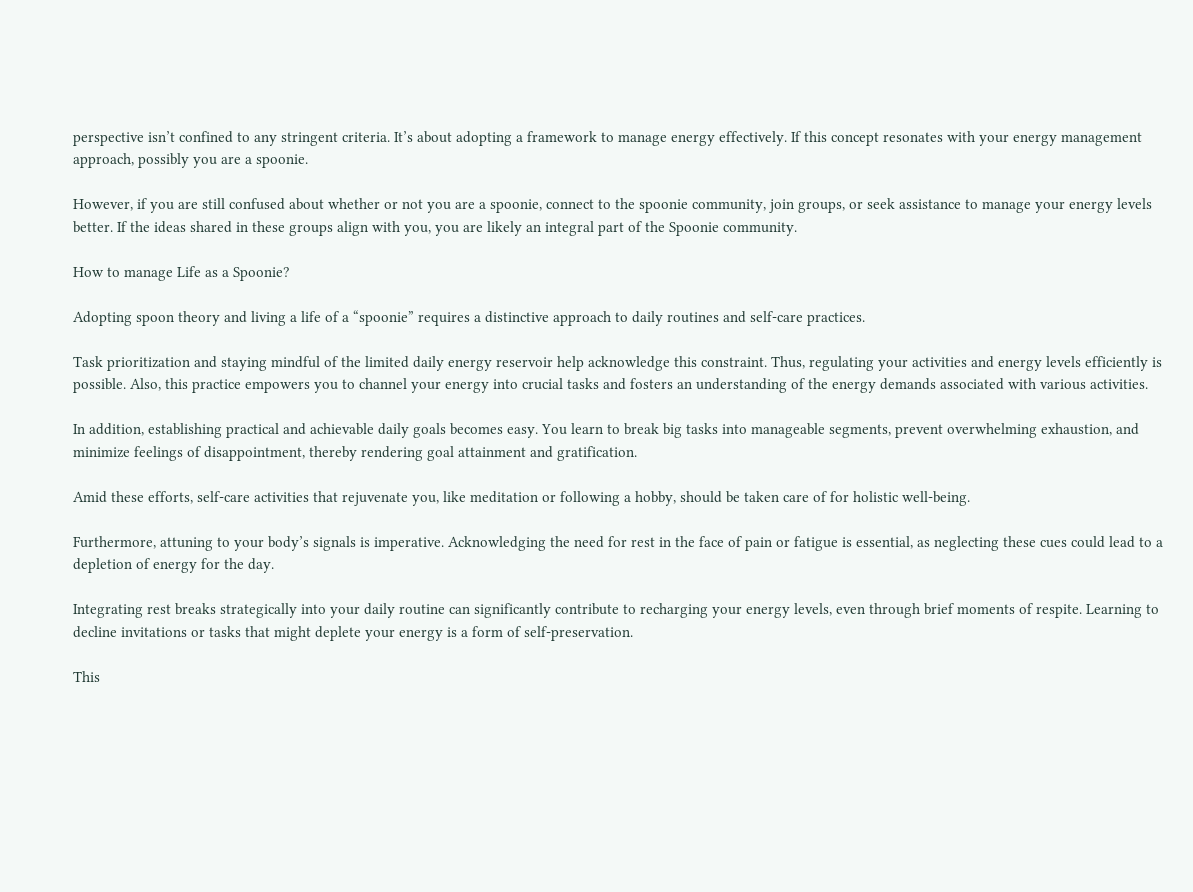perspective isn’t confined to any stringent criteria. It’s about adopting a framework to manage energy effectively. If this concept resonates with your energy management approach, possibly you are a spoonie.

However, if you are still confused about whether or not you are a spoonie, connect to the spoonie community, join groups, or seek assistance to manage your energy levels better. If the ideas shared in these groups align with you, you are likely an integral part of the Spoonie community.

How to manage Life as a Spoonie?

Adopting spoon theory and living a life of a “spoonie” requires a distinctive approach to daily routines and self-care practices.

Task prioritization and staying mindful of the limited daily energy reservoir help acknowledge this constraint. Thus, regulating your activities and energy levels efficiently is possible. Also, this practice empowers you to channel your energy into crucial tasks and fosters an understanding of the energy demands associated with various activities.

In addition, establishing practical and achievable daily goals becomes easy. You learn to break big tasks into manageable segments, prevent overwhelming exhaustion, and minimize feelings of disappointment, thereby rendering goal attainment and gratification.

Amid these efforts, self-care activities that rejuvenate you, like meditation or following a hobby, should be taken care of for holistic well-being.

Furthermore, attuning to your body’s signals is imperative. Acknowledging the need for rest in the face of pain or fatigue is essential, as neglecting these cues could lead to a depletion of energy for the day.

Integrating rest breaks strategically into your daily routine can significantly contribute to recharging your energy levels, even through brief moments of respite. Learning to decline invitations or tasks that might deplete your energy is a form of self-preservation.

This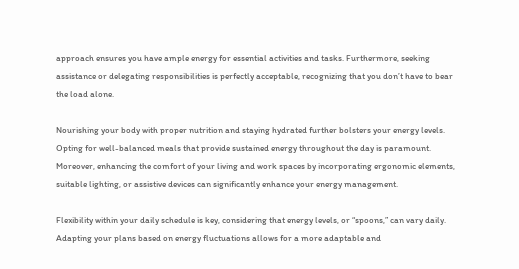approach ensures you have ample energy for essential activities and tasks. Furthermore, seeking assistance or delegating responsibilities is perfectly acceptable, recognizing that you don’t have to bear the load alone.

Nourishing your body with proper nutrition and staying hydrated further bolsters your energy levels. Opting for well-balanced meals that provide sustained energy throughout the day is paramount. Moreover, enhancing the comfort of your living and work spaces by incorporating ergonomic elements, suitable lighting, or assistive devices can significantly enhance your energy management.

Flexibility within your daily schedule is key, considering that energy levels, or “spoons,” can vary daily. Adapting your plans based on energy fluctuations allows for a more adaptable and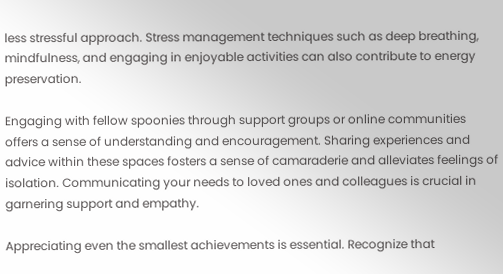less stressful approach. Stress management techniques such as deep breathing, mindfulness, and engaging in enjoyable activities can also contribute to energy preservation.

Engaging with fellow spoonies through support groups or online communities offers a sense of understanding and encouragement. Sharing experiences and advice within these spaces fosters a sense of camaraderie and alleviates feelings of isolation. Communicating your needs to loved ones and colleagues is crucial in garnering support and empathy.

Appreciating even the smallest achievements is essential. Recognize that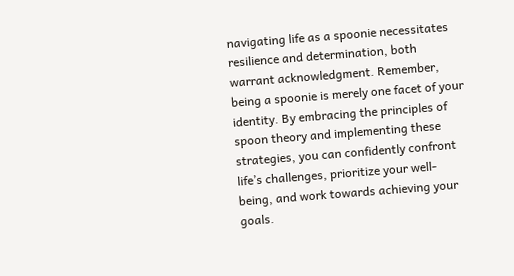navigating life as a spoonie necessitates resilience and determination, both warrant acknowledgment. Remember, being a spoonie is merely one facet of your identity. By embracing the principles of spoon theory and implementing these strategies, you can confidently confront life’s challenges, prioritize your well-being, and work towards achieving your goals.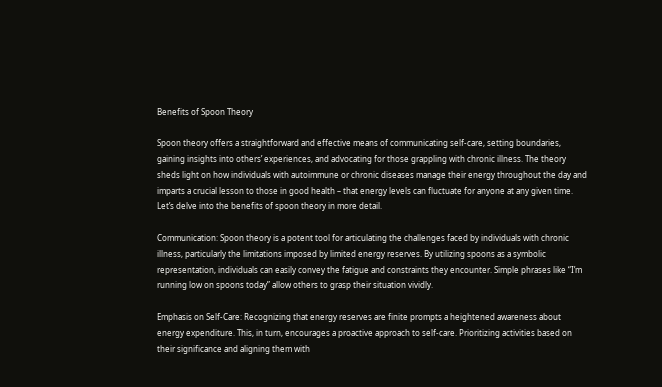Benefits of Spoon Theory

Spoon theory offers a straightforward and effective means of communicating self-care, setting boundaries, gaining insights into others’ experiences, and advocating for those grappling with chronic illness. The theory sheds light on how individuals with autoimmune or chronic diseases manage their energy throughout the day and imparts a crucial lesson to those in good health – that energy levels can fluctuate for anyone at any given time. Let’s delve into the benefits of spoon theory in more detail.

Communication: Spoon theory is a potent tool for articulating the challenges faced by individuals with chronic illness, particularly the limitations imposed by limited energy reserves. By utilizing spoons as a symbolic representation, individuals can easily convey the fatigue and constraints they encounter. Simple phrases like “I’m running low on spoons today” allow others to grasp their situation vividly.

Emphasis on Self-Care: Recognizing that energy reserves are finite prompts a heightened awareness about energy expenditure. This, in turn, encourages a proactive approach to self-care. Prioritizing activities based on their significance and aligning them with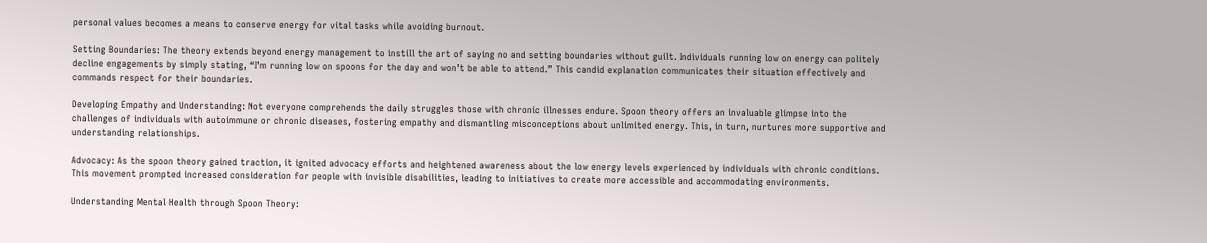personal values becomes a means to conserve energy for vital tasks while avoiding burnout.

Setting Boundaries: The theory extends beyond energy management to instill the art of saying no and setting boundaries without guilt. Individuals running low on energy can politely decline engagements by simply stating, “I’m running low on spoons for the day and won’t be able to attend.” This candid explanation communicates their situation effectively and commands respect for their boundaries.

Developing Empathy and Understanding: Not everyone comprehends the daily struggles those with chronic illnesses endure. Spoon theory offers an invaluable glimpse into the challenges of individuals with autoimmune or chronic diseases, fostering empathy and dismantling misconceptions about unlimited energy. This, in turn, nurtures more supportive and understanding relationships.

Advocacy: As the spoon theory gained traction, it ignited advocacy efforts and heightened awareness about the low energy levels experienced by individuals with chronic conditions. This movement prompted increased consideration for people with invisible disabilities, leading to initiatives to create more accessible and accommodating environments.

Understanding Mental Health through Spoon Theory: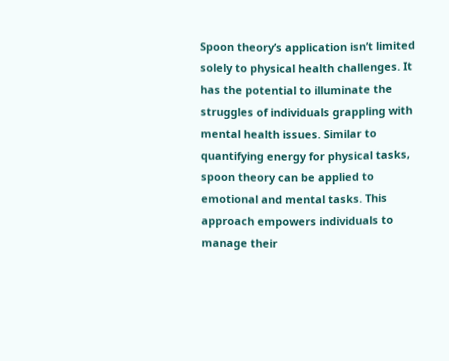Spoon theory’s application isn’t limited solely to physical health challenges. It has the potential to illuminate the struggles of individuals grappling with mental health issues. Similar to quantifying energy for physical tasks, spoon theory can be applied to emotional and mental tasks. This approach empowers individuals to manage their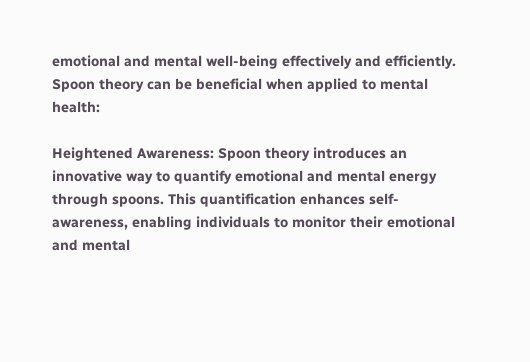emotional and mental well-being effectively and efficiently. Spoon theory can be beneficial when applied to mental health:

Heightened Awareness: Spoon theory introduces an innovative way to quantify emotional and mental energy through spoons. This quantification enhances self-awareness, enabling individuals to monitor their emotional and mental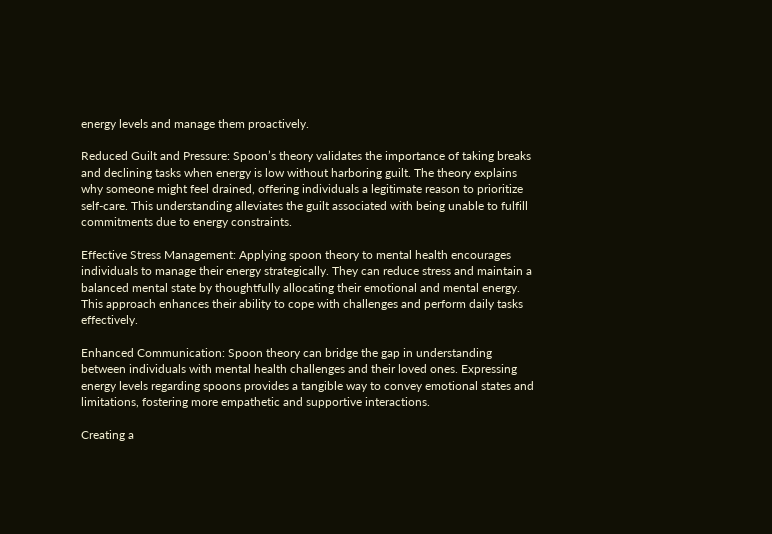energy levels and manage them proactively.

Reduced Guilt and Pressure: Spoon’s theory validates the importance of taking breaks and declining tasks when energy is low without harboring guilt. The theory explains why someone might feel drained, offering individuals a legitimate reason to prioritize self-care. This understanding alleviates the guilt associated with being unable to fulfill commitments due to energy constraints.

Effective Stress Management: Applying spoon theory to mental health encourages individuals to manage their energy strategically. They can reduce stress and maintain a balanced mental state by thoughtfully allocating their emotional and mental energy. This approach enhances their ability to cope with challenges and perform daily tasks effectively.

Enhanced Communication: Spoon theory can bridge the gap in understanding between individuals with mental health challenges and their loved ones. Expressing energy levels regarding spoons provides a tangible way to convey emotional states and limitations, fostering more empathetic and supportive interactions.

Creating a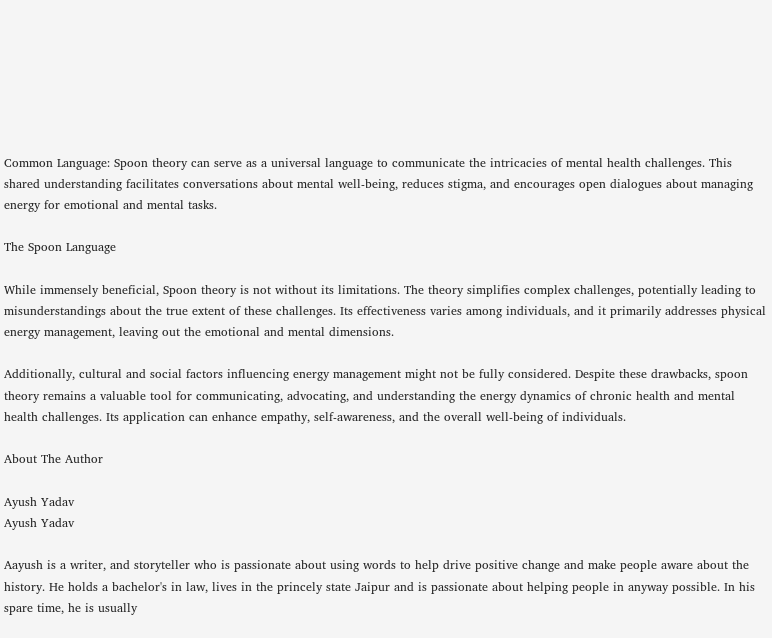Common Language: Spoon theory can serve as a universal language to communicate the intricacies of mental health challenges. This shared understanding facilitates conversations about mental well-being, reduces stigma, and encourages open dialogues about managing energy for emotional and mental tasks.

The Spoon Language

While immensely beneficial, Spoon theory is not without its limitations. The theory simplifies complex challenges, potentially leading to misunderstandings about the true extent of these challenges. Its effectiveness varies among individuals, and it primarily addresses physical energy management, leaving out the emotional and mental dimensions.

Additionally, cultural and social factors influencing energy management might not be fully considered. Despite these drawbacks, spoon theory remains a valuable tool for communicating, advocating, and understanding the energy dynamics of chronic health and mental health challenges. Its application can enhance empathy, self-awareness, and the overall well-being of individuals.

About The Author

Ayush Yadav
Ayush Yadav

Aayush is a writer, and storyteller who is passionate about using words to help drive positive change and make people aware about the history. He holds a bachelor's in law, lives in the princely state Jaipur and is passionate about helping people in anyway possible. In his spare time, he is usually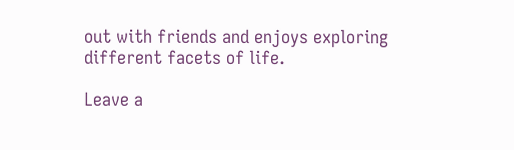out with friends and enjoys exploring different facets of life.

Leave a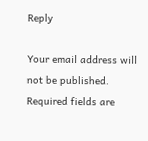Reply

Your email address will not be published. Required fields are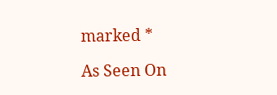marked *

As Seen On